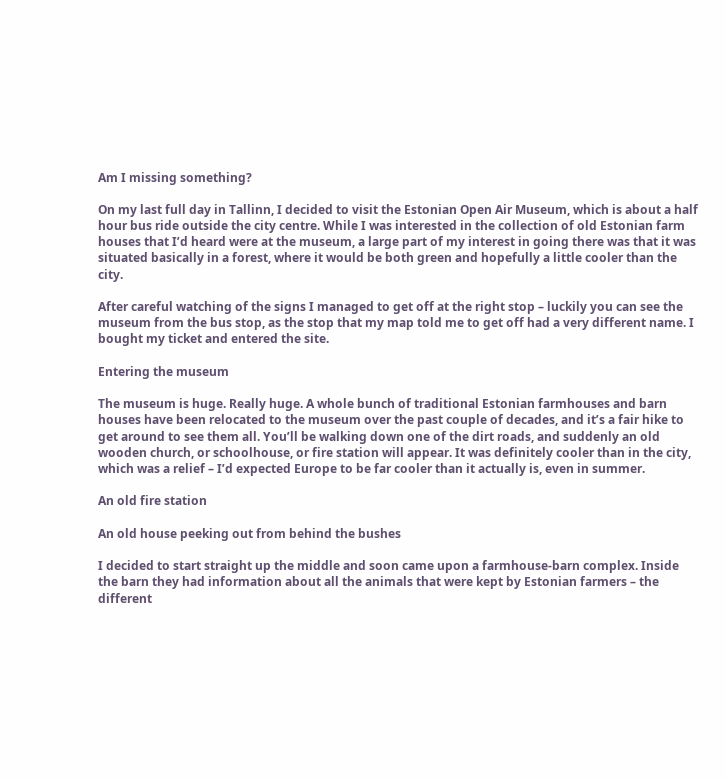Am I missing something?

On my last full day in Tallinn, I decided to visit the Estonian Open Air Museum, which is about a half hour bus ride outside the city centre. While I was interested in the collection of old Estonian farm houses that I’d heard were at the museum, a large part of my interest in going there was that it was situated basically in a forest, where it would be both green and hopefully a little cooler than the city.

After careful watching of the signs I managed to get off at the right stop – luckily you can see the museum from the bus stop, as the stop that my map told me to get off had a very different name. I bought my ticket and entered the site.

Entering the museum

The museum is huge. Really huge. A whole bunch of traditional Estonian farmhouses and barn houses have been relocated to the museum over the past couple of decades, and it’s a fair hike to get around to see them all. You’ll be walking down one of the dirt roads, and suddenly an old wooden church, or schoolhouse, or fire station will appear. It was definitely cooler than in the city, which was a relief – I’d expected Europe to be far cooler than it actually is, even in summer.

An old fire station

An old house peeking out from behind the bushes

I decided to start straight up the middle and soon came upon a farmhouse-barn complex. Inside the barn they had information about all the animals that were kept by Estonian farmers – the different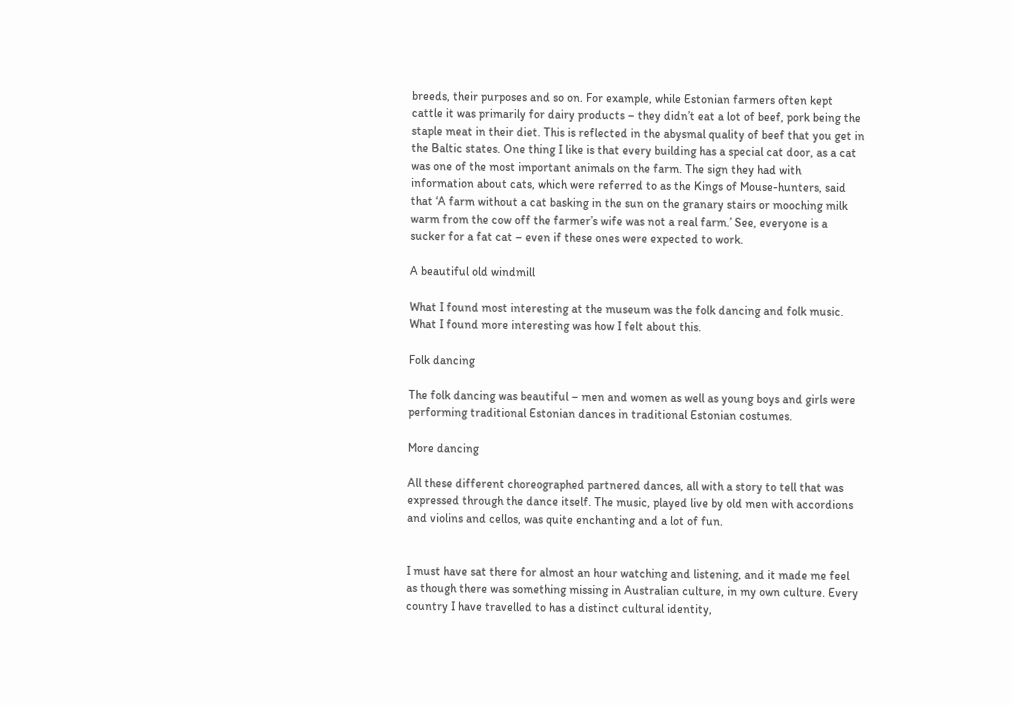breeds, their purposes and so on. For example, while Estonian farmers often kept cattle it was primarily for dairy products – they didn’t eat a lot of beef, pork being the staple meat in their diet. This is reflected in the abysmal quality of beef that you get in the Baltic states. One thing I like is that every building has a special cat door, as a cat was one of the most important animals on the farm. The sign they had with information about cats, which were referred to as the Kings of Mouse-hunters, said that ‘A farm without a cat basking in the sun on the granary stairs or mooching milk warm from the cow off the farmer’s wife was not a real farm.’ See, everyone is a sucker for a fat cat – even if these ones were expected to work.

A beautiful old windmill

What I found most interesting at the museum was the folk dancing and folk music. What I found more interesting was how I felt about this.

Folk dancing

The folk dancing was beautiful – men and women as well as young boys and girls were performing traditional Estonian dances in traditional Estonian costumes.

More dancing

All these different choreographed partnered dances, all with a story to tell that was expressed through the dance itself. The music, played live by old men with accordions and violins and cellos, was quite enchanting and a lot of fun.


I must have sat there for almost an hour watching and listening, and it made me feel as though there was something missing in Australian culture, in my own culture. Every country I have travelled to has a distinct cultural identity,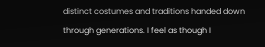distinct costumes and traditions handed down through generations. I feel as though I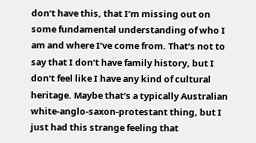don’t have this, that I’m missing out on some fundamental understanding of who I am and where I’ve come from. That’s not to say that I don’t have family history, but I don’t feel like I have any kind of cultural heritage. Maybe that’s a typically Australian white-anglo-saxon-protestant thing, but I just had this strange feeling that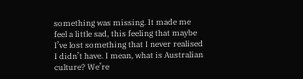something was missing. It made me feel a little sad, this feeling that maybe I’ve lost something that I never realised I didn’t have. I mean, what is Australian culture? We’re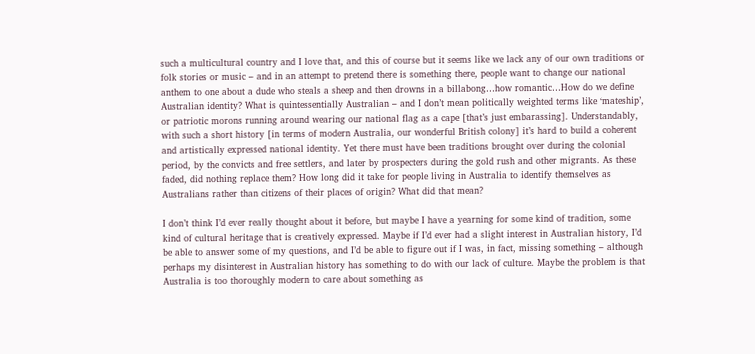such a multicultural country and I love that, and this of course but it seems like we lack any of our own traditions or folk stories or music – and in an attempt to pretend there is something there, people want to change our national anthem to one about a dude who steals a sheep and then drowns in a billabong…how romantic…How do we define Australian identity? What is quintessentially Australian – and I don’t mean politically weighted terms like ‘mateship’, or patriotic morons running around wearing our national flag as a cape [that’s just embarassing]. Understandably, with such a short history [in terms of modern Australia, our wonderful British colony] it’s hard to build a coherent and artistically expressed national identity. Yet there must have been traditions brought over during the colonial period, by the convicts and free settlers, and later by prospecters during the gold rush and other migrants. As these faded, did nothing replace them? How long did it take for people living in Australia to identify themselves as Australians rather than citizens of their places of origin? What did that mean?

I don’t think I’d ever really thought about it before, but maybe I have a yearning for some kind of tradition, some kind of cultural heritage that is creatively expressed. Maybe if I’d ever had a slight interest in Australian history, I’d be able to answer some of my questions, and I’d be able to figure out if I was, in fact, missing something – although perhaps my disinterest in Australian history has something to do with our lack of culture. Maybe the problem is that Australia is too thoroughly modern to care about something as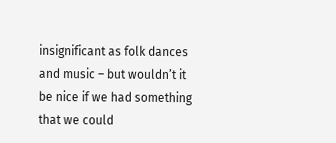insignificant as folk dances and music – but wouldn’t it be nice if we had something that we could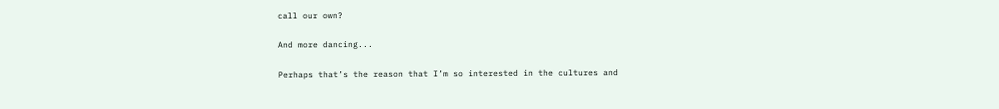call our own?

And more dancing...

Perhaps that’s the reason that I’m so interested in the cultures and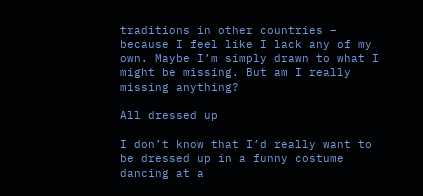traditions in other countries – because I feel like I lack any of my own. Maybe I’m simply drawn to what I might be missing. But am I really missing anything?

All dressed up

I don’t know that I’d really want to be dressed up in a funny costume dancing at a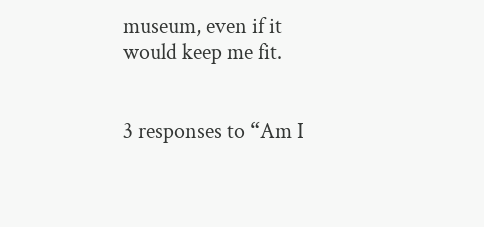museum, even if it would keep me fit.


3 responses to “Am I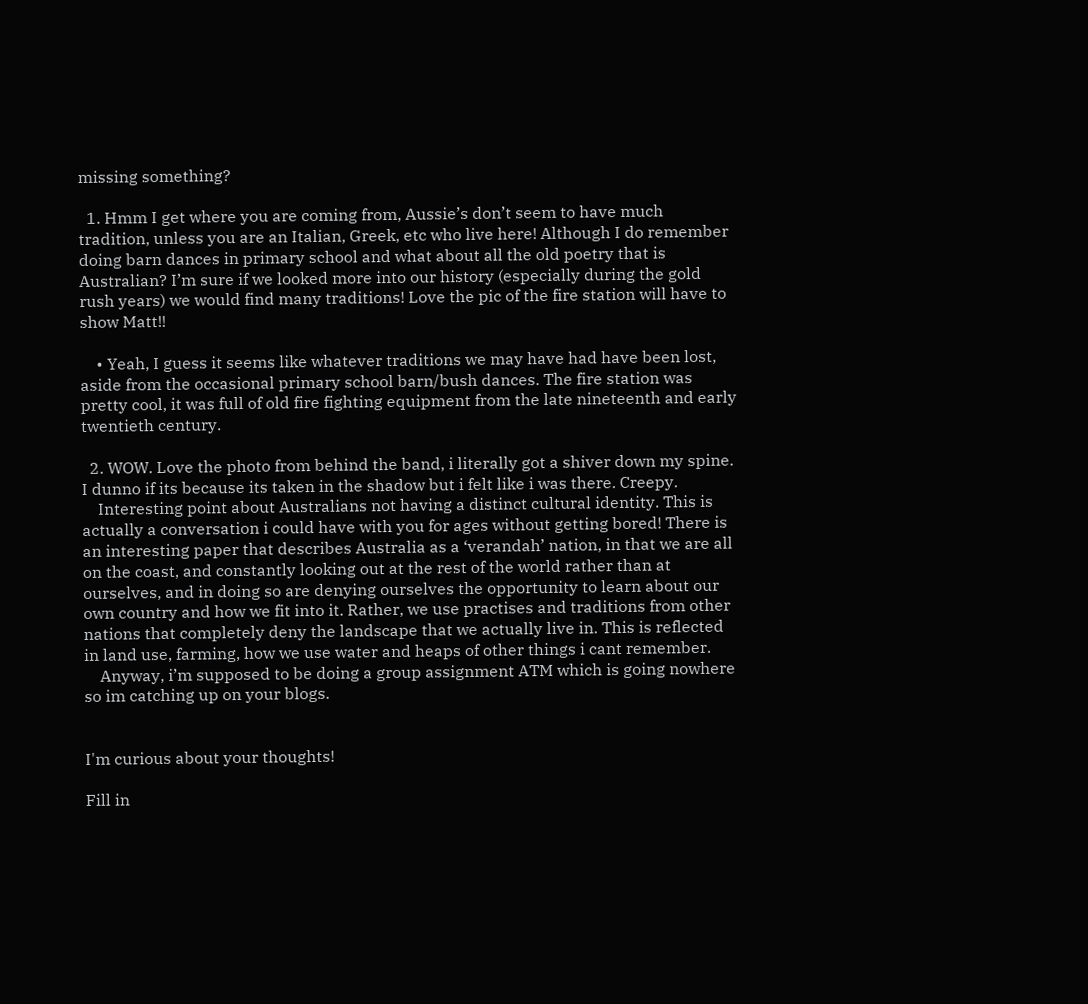missing something?

  1. Hmm I get where you are coming from, Aussie’s don’t seem to have much tradition, unless you are an Italian, Greek, etc who live here! Although I do remember doing barn dances in primary school and what about all the old poetry that is Australian? I’m sure if we looked more into our history (especially during the gold rush years) we would find many traditions! Love the pic of the fire station will have to show Matt!!

    • Yeah, I guess it seems like whatever traditions we may have had have been lost, aside from the occasional primary school barn/bush dances. The fire station was pretty cool, it was full of old fire fighting equipment from the late nineteenth and early twentieth century.

  2. WOW. Love the photo from behind the band, i literally got a shiver down my spine. I dunno if its because its taken in the shadow but i felt like i was there. Creepy.
    Interesting point about Australians not having a distinct cultural identity. This is actually a conversation i could have with you for ages without getting bored! There is an interesting paper that describes Australia as a ‘verandah’ nation, in that we are all on the coast, and constantly looking out at the rest of the world rather than at ourselves, and in doing so are denying ourselves the opportunity to learn about our own country and how we fit into it. Rather, we use practises and traditions from other nations that completely deny the landscape that we actually live in. This is reflected in land use, farming, how we use water and heaps of other things i cant remember.
    Anyway, i’m supposed to be doing a group assignment ATM which is going nowhere so im catching up on your blogs.


I'm curious about your thoughts!

Fill in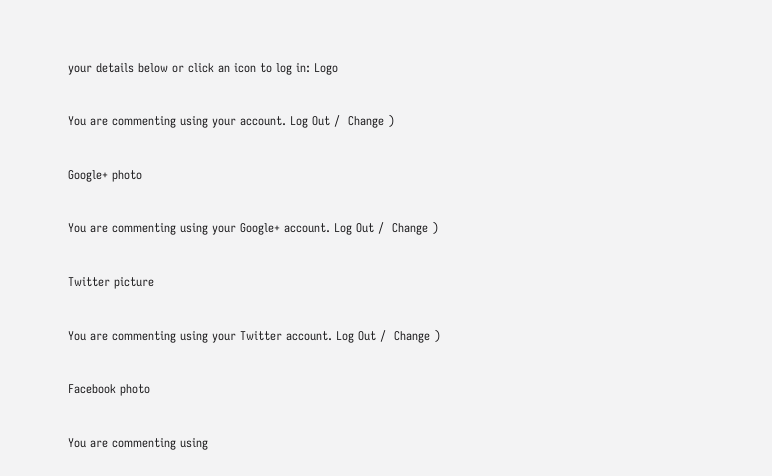your details below or click an icon to log in: Logo

You are commenting using your account. Log Out /  Change )

Google+ photo

You are commenting using your Google+ account. Log Out /  Change )

Twitter picture

You are commenting using your Twitter account. Log Out /  Change )

Facebook photo

You are commenting using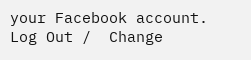your Facebook account. Log Out /  Change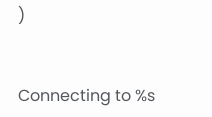)


Connecting to %s